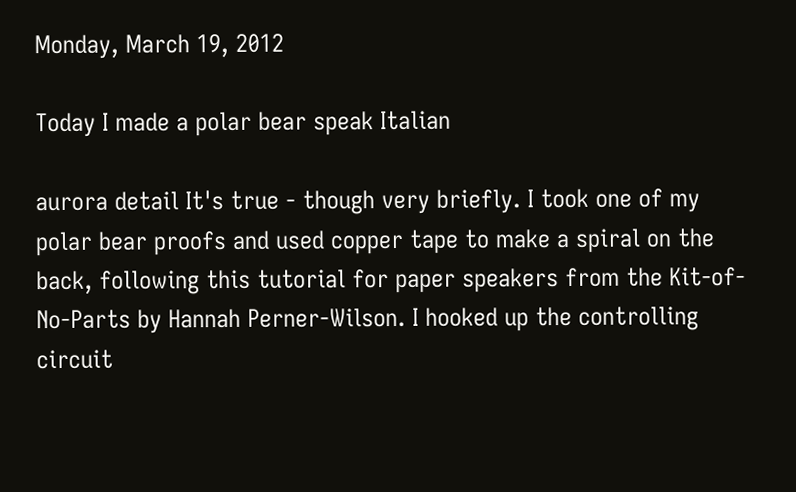Monday, March 19, 2012

Today I made a polar bear speak Italian

aurora detail It's true - though very briefly. I took one of my polar bear proofs and used copper tape to make a spiral on the back, following this tutorial for paper speakers from the Kit-of-No-Parts by Hannah Perner-Wilson. I hooked up the controlling circuit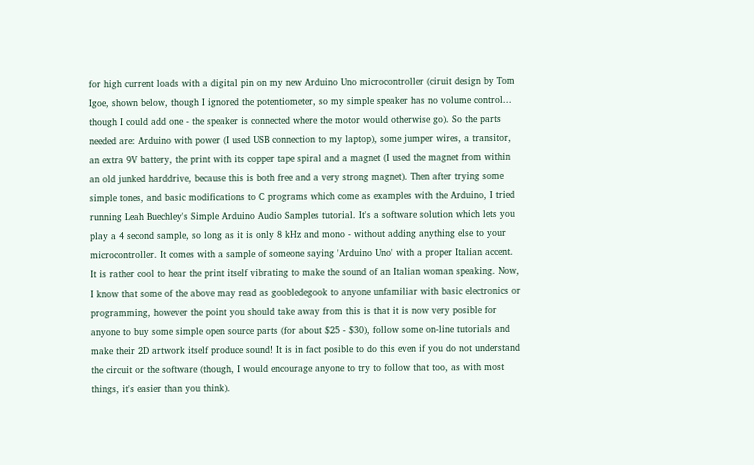for high current loads with a digital pin on my new Arduino Uno microcontroller (ciruit design by Tom Igoe, shown below, though I ignored the potentiometer, so my simple speaker has no volume control... though I could add one - the speaker is connected where the motor would otherwise go). So the parts needed are: Arduino with power (I used USB connection to my laptop), some jumper wires, a transitor, an extra 9V battery, the print with its copper tape spiral and a magnet (I used the magnet from within an old junked harddrive, because this is both free and a very strong magnet). Then after trying some simple tones, and basic modifications to C programs which come as examples with the Arduino, I tried running Leah Buechley's Simple Arduino Audio Samples tutorial. It's a software solution which lets you play a 4 second sample, so long as it is only 8 kHz and mono - without adding anything else to your microcontroller. It comes with a sample of someone saying 'Arduino Uno' with a proper Italian accent. It is rather cool to hear the print itself vibrating to make the sound of an Italian woman speaking. Now, I know that some of the above may read as goobledegook to anyone unfamiliar with basic electronics or programming, however the point you should take away from this is that it is now very posible for anyone to buy some simple open source parts (for about $25 - $30), follow some on-line tutorials and make their 2D artwork itself produce sound! It is in fact posible to do this even if you do not understand the circuit or the software (though, I would encourage anyone to try to follow that too, as with most things, it's easier than you think).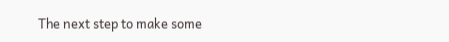The next step to make some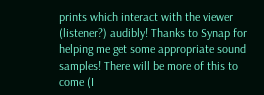prints which interact with the viewer (listener?) audibly! Thanks to Synap for helping me get some appropriate sound samples! There will be more of this to come (I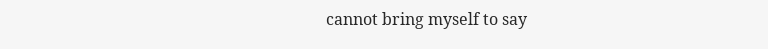cannot bring myself to say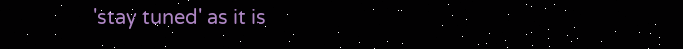'stay tuned' as it is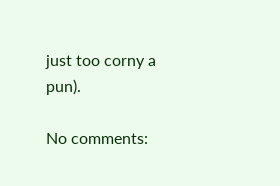just too corny a pun).

No comments: